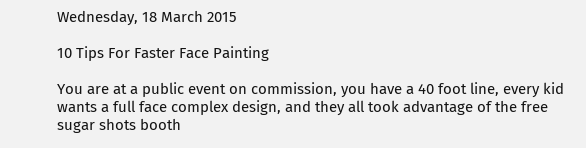Wednesday, 18 March 2015

10 Tips For Faster Face Painting

You are at a public event on commission, you have a 40 foot line, every kid wants a full face complex design, and they all took advantage of the free sugar shots booth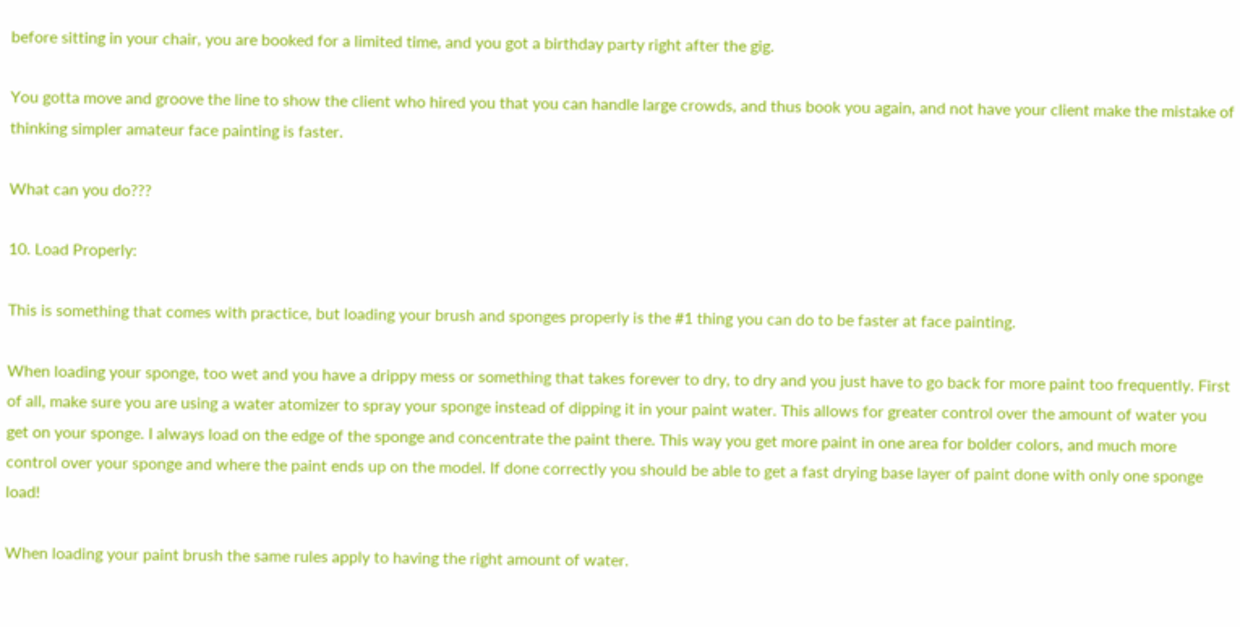before sitting in your chair, you are booked for a limited time, and you got a birthday party right after the gig.

You gotta move and groove the line to show the client who hired you that you can handle large crowds, and thus book you again, and not have your client make the mistake of thinking simpler amateur face painting is faster.

What can you do???

10. Load Properly:

This is something that comes with practice, but loading your brush and sponges properly is the #1 thing you can do to be faster at face painting.

When loading your sponge, too wet and you have a drippy mess or something that takes forever to dry, to dry and you just have to go back for more paint too frequently. First of all, make sure you are using a water atomizer to spray your sponge instead of dipping it in your paint water. This allows for greater control over the amount of water you get on your sponge. I always load on the edge of the sponge and concentrate the paint there. This way you get more paint in one area for bolder colors, and much more control over your sponge and where the paint ends up on the model. If done correctly you should be able to get a fast drying base layer of paint done with only one sponge load!

When loading your paint brush the same rules apply to having the right amount of water.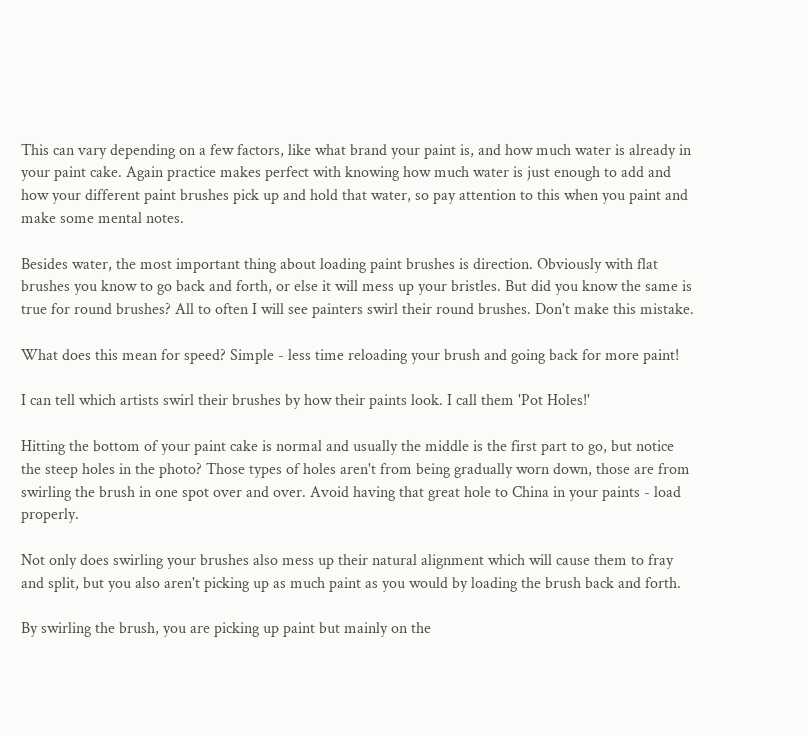This can vary depending on a few factors, like what brand your paint is, and how much water is already in your paint cake. Again practice makes perfect with knowing how much water is just enough to add and how your different paint brushes pick up and hold that water, so pay attention to this when you paint and make some mental notes.

Besides water, the most important thing about loading paint brushes is direction. Obviously with flat brushes you know to go back and forth, or else it will mess up your bristles. But did you know the same is true for round brushes? All to often I will see painters swirl their round brushes. Don't make this mistake.

What does this mean for speed? Simple - less time reloading your brush and going back for more paint!

I can tell which artists swirl their brushes by how their paints look. I call them 'Pot Holes!'

Hitting the bottom of your paint cake is normal and usually the middle is the first part to go, but notice the steep holes in the photo? Those types of holes aren't from being gradually worn down, those are from swirling the brush in one spot over and over. Avoid having that great hole to China in your paints - load properly.

Not only does swirling your brushes also mess up their natural alignment which will cause them to fray and split, but you also aren't picking up as much paint as you would by loading the brush back and forth.

By swirling the brush, you are picking up paint but mainly on the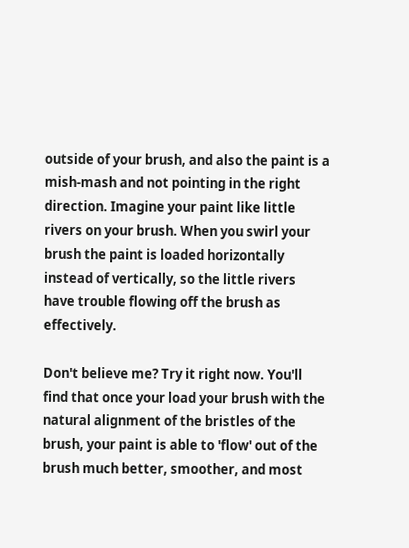outside of your brush, and also the paint is a mish-mash and not pointing in the right direction. Imagine your paint like little rivers on your brush. When you swirl your brush the paint is loaded horizontally instead of vertically, so the little rivers have trouble flowing off the brush as effectively.

Don't believe me? Try it right now. You'll find that once your load your brush with the natural alignment of the bristles of the brush, your paint is able to 'flow' out of the brush much better, smoother, and most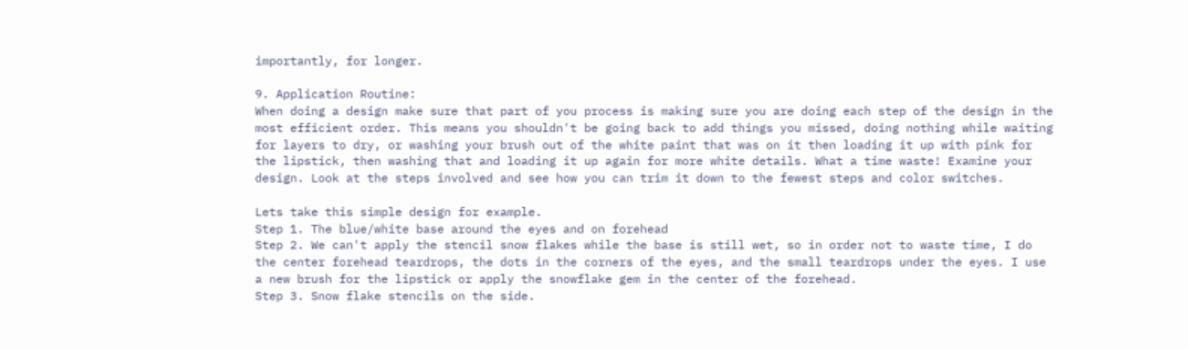importantly, for longer.

9. Application Routine:
When doing a design make sure that part of you process is making sure you are doing each step of the design in the most efficient order. This means you shouldn't be going back to add things you missed, doing nothing while waiting for layers to dry, or washing your brush out of the white paint that was on it then loading it up with pink for the lipstick, then washing that and loading it up again for more white details. What a time waste! Examine your design. Look at the steps involved and see how you can trim it down to the fewest steps and color switches.

Lets take this simple design for example.
Step 1. The blue/white base around the eyes and on forehead
Step 2. We can't apply the stencil snow flakes while the base is still wet, so in order not to waste time, I do the center forehead teardrops, the dots in the corners of the eyes, and the small teardrops under the eyes. I use a new brush for the lipstick or apply the snowflake gem in the center of the forehead.
Step 3. Snow flake stencils on the side.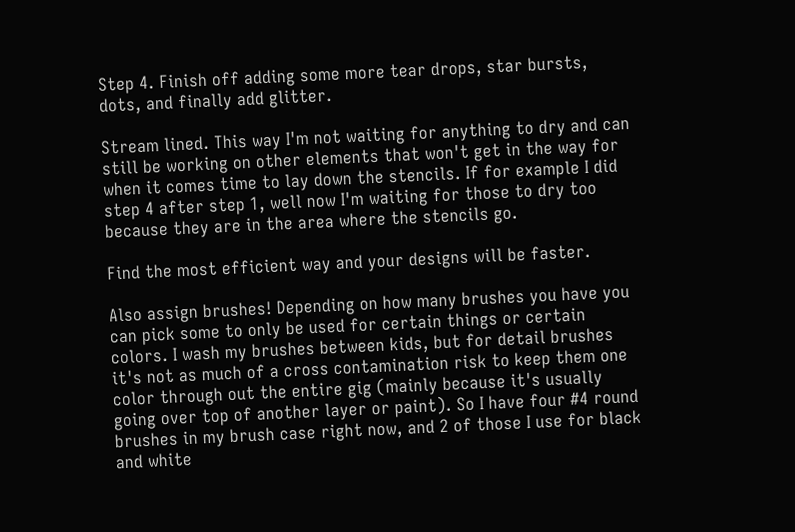Step 4. Finish off adding some more tear drops, star bursts, dots, and finally add glitter.

Stream lined. This way I'm not waiting for anything to dry and can still be working on other elements that won't get in the way for when it comes time to lay down the stencils. If for example I did step 4 after step 1, well now I'm waiting for those to dry too because they are in the area where the stencils go.

Find the most efficient way and your designs will be faster.

Also assign brushes! Depending on how many brushes you have you can pick some to only be used for certain things or certain colors. I wash my brushes between kids, but for detail brushes it's not as much of a cross contamination risk to keep them one color through out the entire gig (mainly because it's usually going over top of another layer or paint). So I have four #4 round brushes in my brush case right now, and 2 of those I use for black and white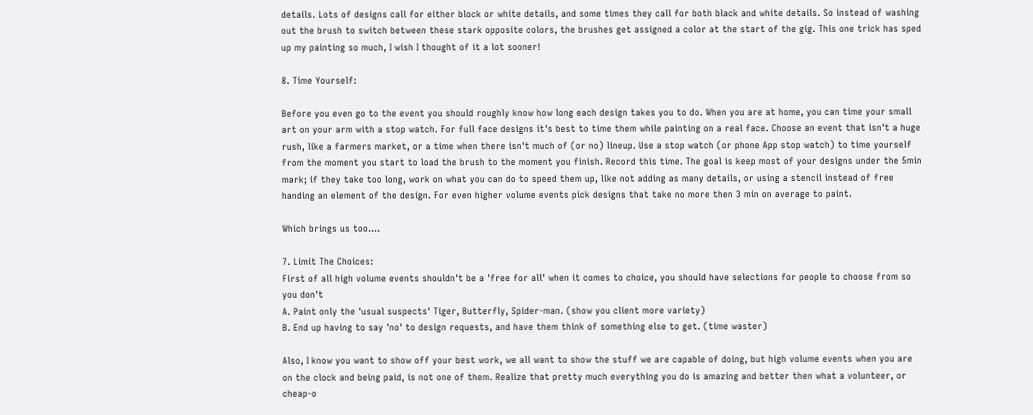details. Lots of designs call for either block or white details, and some times they call for both black and white details. So instead of washing out the brush to switch between these stark opposite colors, the brushes get assigned a color at the start of the gig. This one trick has sped up my painting so much, I wish I thought of it a lot sooner!

8. Time Yourself:

Before you even go to the event you should roughly know how long each design takes you to do. When you are at home, you can time your small art on your arm with a stop watch. For full face designs it's best to time them while painting on a real face. Choose an event that isn't a huge rush, like a farmers market, or a time when there isn't much of (or no) lineup. Use a stop watch (or phone App stop watch) to time yourself from the moment you start to load the brush to the moment you finish. Record this time. The goal is keep most of your designs under the 5min mark; if they take too long, work on what you can do to speed them up, like not adding as many details, or using a stencil instead of free handing an element of the design. For even higher volume events pick designs that take no more then 3 min on average to paint.

Which brings us too....

7. Limit The Choices:
First of all high volume events shouldn't be a 'free for all' when it comes to choice, you should have selections for people to choose from so you don't
A. Paint only the 'usual suspects' Tiger, Butterfly, Spider-man. (show you client more variety)
B. End up having to say 'no' to design requests, and have them think of something else to get. (time waster)

Also, I know you want to show off your best work, we all want to show the stuff we are capable of doing, but high volume events when you are on the clock and being paid, is not one of them. Realize that pretty much everything you do is amazing and better then what a volunteer, or cheap-o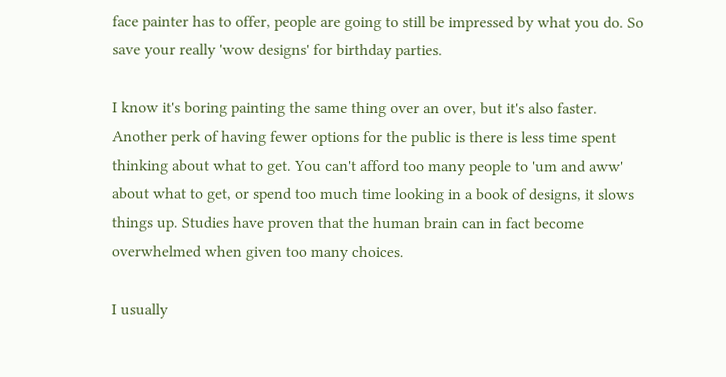face painter has to offer, people are going to still be impressed by what you do. So save your really 'wow designs' for birthday parties.

I know it's boring painting the same thing over an over, but it's also faster. Another perk of having fewer options for the public is there is less time spent thinking about what to get. You can't afford too many people to 'um and aww' about what to get, or spend too much time looking in a book of designs, it slows things up. Studies have proven that the human brain can in fact become overwhelmed when given too many choices.

I usually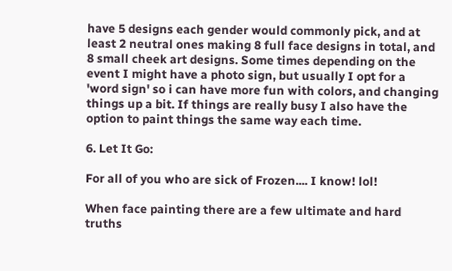have 5 designs each gender would commonly pick, and at least 2 neutral ones making 8 full face designs in total, and 8 small cheek art designs. Some times depending on the event I might have a photo sign, but usually I opt for a 'word sign' so i can have more fun with colors, and changing things up a bit. If things are really busy I also have the option to paint things the same way each time.

6. Let It Go:

For all of you who are sick of Frozen.... I know! lol!

When face painting there are a few ultimate and hard truths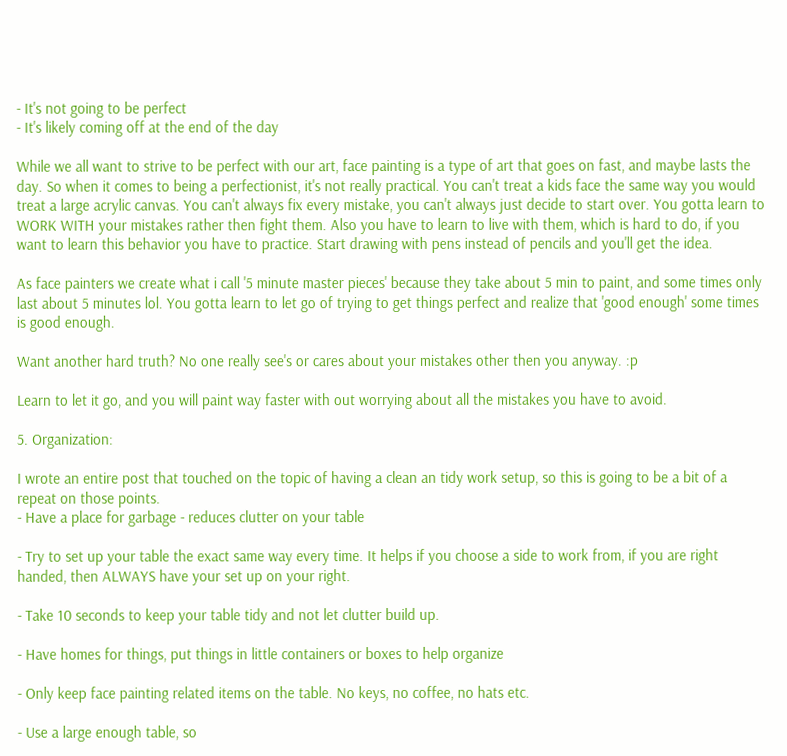- It's not going to be perfect
- It's likely coming off at the end of the day

While we all want to strive to be perfect with our art, face painting is a type of art that goes on fast, and maybe lasts the day. So when it comes to being a perfectionist, it's not really practical. You can't treat a kids face the same way you would treat a large acrylic canvas. You can't always fix every mistake, you can't always just decide to start over. You gotta learn to WORK WITH your mistakes rather then fight them. Also you have to learn to live with them, which is hard to do, if you want to learn this behavior you have to practice. Start drawing with pens instead of pencils and you'll get the idea.

As face painters we create what i call '5 minute master pieces' because they take about 5 min to paint, and some times only last about 5 minutes lol. You gotta learn to let go of trying to get things perfect and realize that 'good enough' some times is good enough.

Want another hard truth? No one really see's or cares about your mistakes other then you anyway. :p

Learn to let it go, and you will paint way faster with out worrying about all the mistakes you have to avoid.

5. Organization:

I wrote an entire post that touched on the topic of having a clean an tidy work setup, so this is going to be a bit of a repeat on those points.
- Have a place for garbage - reduces clutter on your table

- Try to set up your table the exact same way every time. It helps if you choose a side to work from, if you are right handed, then ALWAYS have your set up on your right.

- Take 10 seconds to keep your table tidy and not let clutter build up.

- Have homes for things, put things in little containers or boxes to help organize

- Only keep face painting related items on the table. No keys, no coffee, no hats etc.

- Use a large enough table, so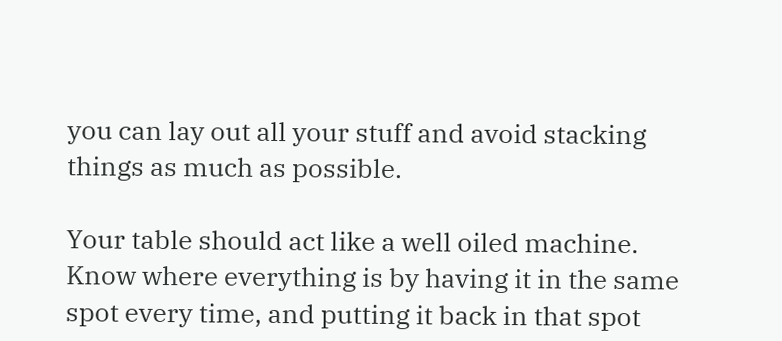you can lay out all your stuff and avoid stacking things as much as possible.

Your table should act like a well oiled machine. Know where everything is by having it in the same spot every time, and putting it back in that spot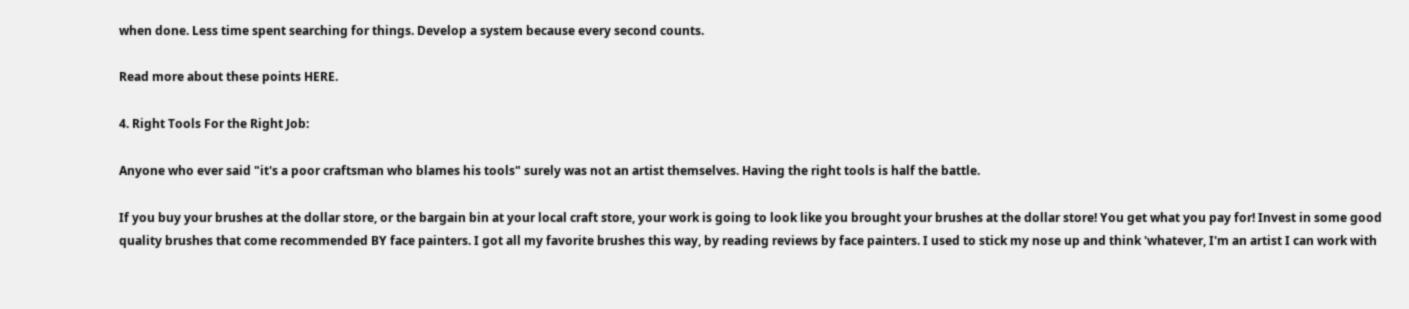when done. Less time spent searching for things. Develop a system because every second counts.

Read more about these points HERE.

4. Right Tools For the Right Job:

Anyone who ever said "it's a poor craftsman who blames his tools" surely was not an artist themselves. Having the right tools is half the battle.

If you buy your brushes at the dollar store, or the bargain bin at your local craft store, your work is going to look like you brought your brushes at the dollar store! You get what you pay for! Invest in some good quality brushes that come recommended BY face painters. I got all my favorite brushes this way, by reading reviews by face painters. I used to stick my nose up and think 'whatever, I'm an artist I can work with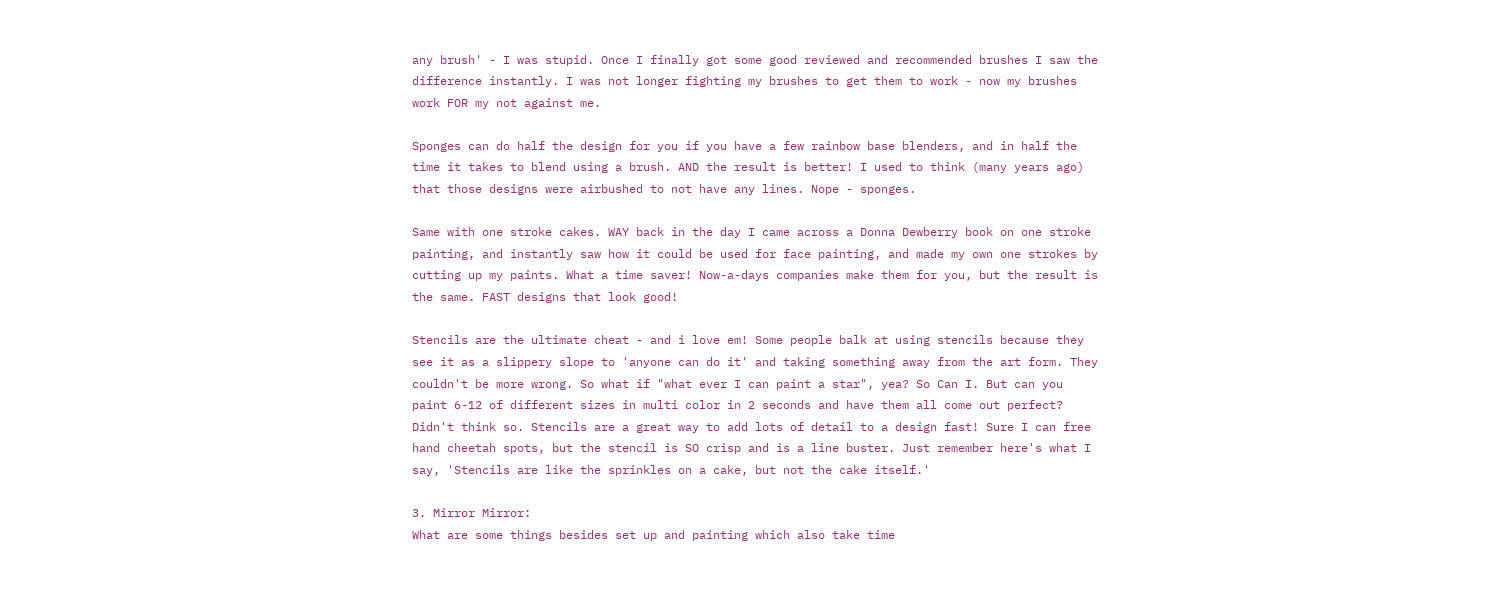any brush' - I was stupid. Once I finally got some good reviewed and recommended brushes I saw the difference instantly. I was not longer fighting my brushes to get them to work - now my brushes work FOR my not against me.

Sponges can do half the design for you if you have a few rainbow base blenders, and in half the time it takes to blend using a brush. AND the result is better! I used to think (many years ago) that those designs were airbushed to not have any lines. Nope - sponges.

Same with one stroke cakes. WAY back in the day I came across a Donna Dewberry book on one stroke painting, and instantly saw how it could be used for face painting, and made my own one strokes by cutting up my paints. What a time saver! Now-a-days companies make them for you, but the result is the same. FAST designs that look good!

Stencils are the ultimate cheat - and i love em! Some people balk at using stencils because they see it as a slippery slope to 'anyone can do it' and taking something away from the art form. They couldn't be more wrong. So what if "what ever I can paint a star", yea? So Can I. But can you paint 6-12 of different sizes in multi color in 2 seconds and have them all come out perfect? Didn't think so. Stencils are a great way to add lots of detail to a design fast! Sure I can free hand cheetah spots, but the stencil is SO crisp and is a line buster. Just remember here's what I say, 'Stencils are like the sprinkles on a cake, but not the cake itself.'

3. Mirror Mirror:
What are some things besides set up and painting which also take time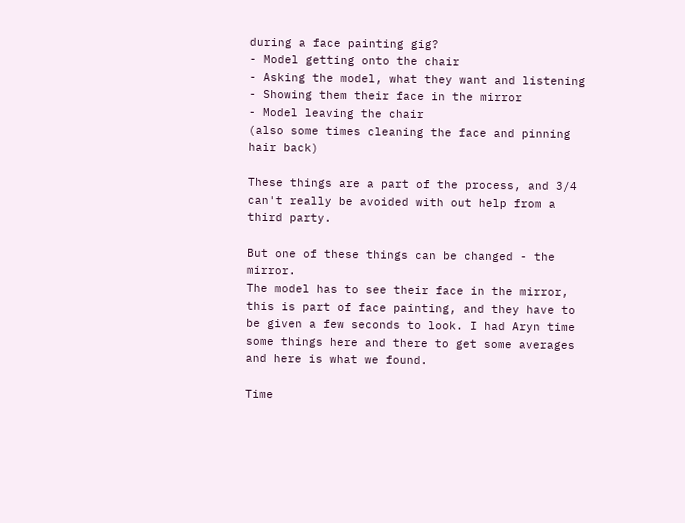during a face painting gig?
- Model getting onto the chair
- Asking the model, what they want and listening
- Showing them their face in the mirror
- Model leaving the chair
(also some times cleaning the face and pinning hair back)

These things are a part of the process, and 3/4 can't really be avoided with out help from a third party.

But one of these things can be changed - the mirror.
The model has to see their face in the mirror, this is part of face painting, and they have to be given a few seconds to look. I had Aryn time some things here and there to get some averages and here is what we found.

Time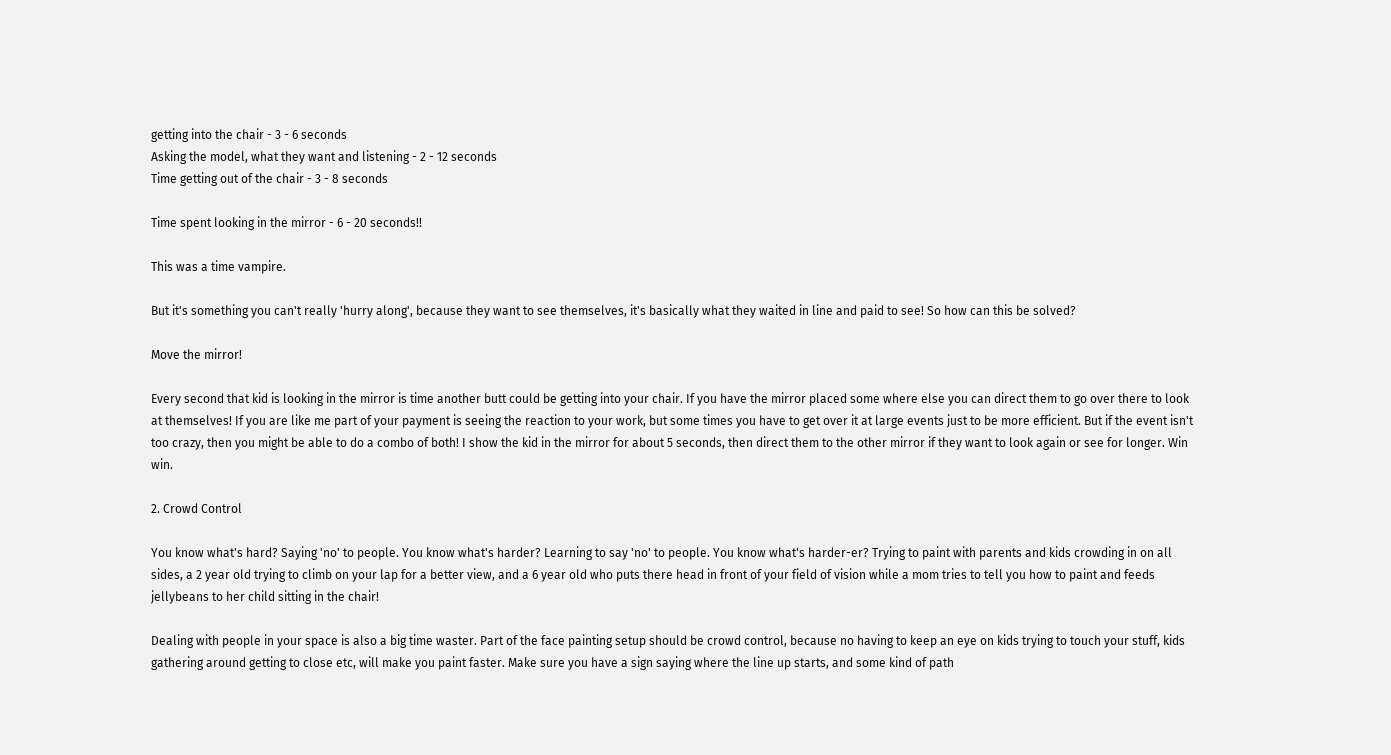getting into the chair - 3 - 6 seconds
Asking the model, what they want and listening - 2 - 12 seconds
Time getting out of the chair - 3 - 8 seconds

Time spent looking in the mirror - 6 - 20 seconds!!

This was a time vampire.

But it's something you can't really 'hurry along', because they want to see themselves, it's basically what they waited in line and paid to see! So how can this be solved?

Move the mirror!

Every second that kid is looking in the mirror is time another butt could be getting into your chair. If you have the mirror placed some where else you can direct them to go over there to look at themselves! If you are like me part of your payment is seeing the reaction to your work, but some times you have to get over it at large events just to be more efficient. But if the event isn't too crazy, then you might be able to do a combo of both! I show the kid in the mirror for about 5 seconds, then direct them to the other mirror if they want to look again or see for longer. Win win.

2. Crowd Control

You know what's hard? Saying 'no' to people. You know what's harder? Learning to say 'no' to people. You know what's harder-er? Trying to paint with parents and kids crowding in on all sides, a 2 year old trying to climb on your lap for a better view, and a 6 year old who puts there head in front of your field of vision while a mom tries to tell you how to paint and feeds jellybeans to her child sitting in the chair!

Dealing with people in your space is also a big time waster. Part of the face painting setup should be crowd control, because no having to keep an eye on kids trying to touch your stuff, kids gathering around getting to close etc, will make you paint faster. Make sure you have a sign saying where the line up starts, and some kind of path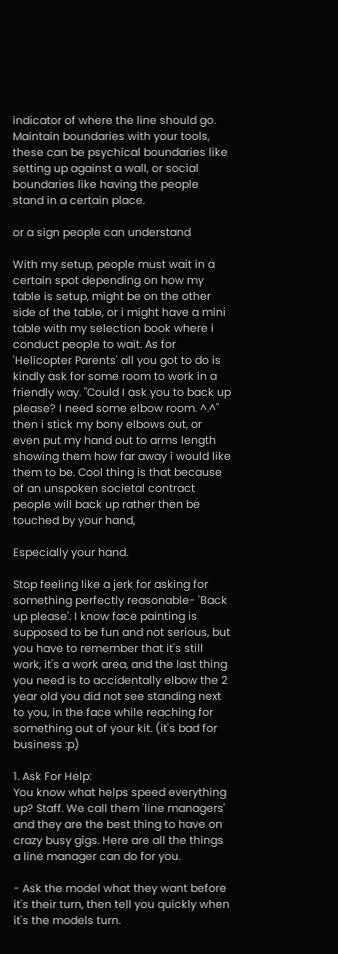indicator of where the line should go. Maintain boundaries with your tools, these can be psychical boundaries like setting up against a wall, or social boundaries like having the people stand in a certain place.

or a sign people can understand

With my setup, people must wait in a certain spot depending on how my table is setup, might be on the other side of the table, or i might have a mini table with my selection book where i conduct people to wait. As for 'Helicopter Parents' all you got to do is kindly ask for some room to work in a friendly way. "Could I ask you to back up please? I need some elbow room. ^.^" then i stick my bony elbows out, or even put my hand out to arms length showing them how far away i would like them to be. Cool thing is that because of an unspoken societal contract people will back up rather then be touched by your hand,

Especially your hand.

Stop feeling like a jerk for asking for something perfectly reasonable- 'Back up please'. I know face painting is supposed to be fun and not serious, but you have to remember that it's still work, it's a work area, and the last thing you need is to accidentally elbow the 2 year old you did not see standing next to you, in the face while reaching for something out of your kit. (it's bad for business :p)

1. Ask For Help:
You know what helps speed everything up? Staff. We call them 'line managers' and they are the best thing to have on crazy busy gigs. Here are all the things a line manager can do for you.

- Ask the model what they want before it's their turn, then tell you quickly when it's the models turn.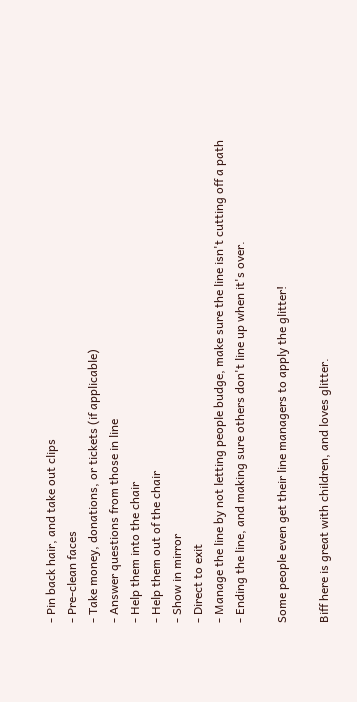- Pin back hair, and take out clips
- Pre-clean faces
- Take money, donations, or tickets (if applicable)
- Answer questions from those in line
- Help them into the chair
- Help them out of the chair
- Show in mirror
- Direct to exit
- Manage the line by not letting people budge, make sure the line isn't cutting off a path
- Ending the line, and making sure others don't line up when it's over.

Some people even get their line managers to apply the glitter!

Biff here is great with children, and loves glitter.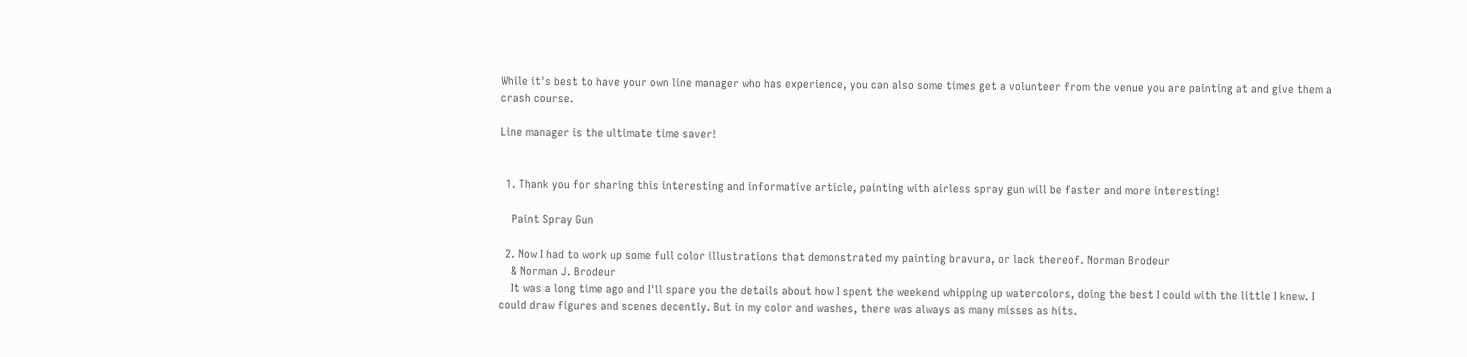While it's best to have your own line manager who has experience, you can also some times get a volunteer from the venue you are painting at and give them a crash course.

Line manager is the ultimate time saver!


  1. Thank you for sharing this interesting and informative article, painting with airless spray gun will be faster and more interesting!

    Paint Spray Gun

  2. Now I had to work up some full color illustrations that demonstrated my painting bravura, or lack thereof. Norman Brodeur
    & Norman J. Brodeur
    It was a long time ago and I'll spare you the details about how I spent the weekend whipping up watercolors, doing the best I could with the little I knew. I could draw figures and scenes decently. But in my color and washes, there was always as many misses as hits.